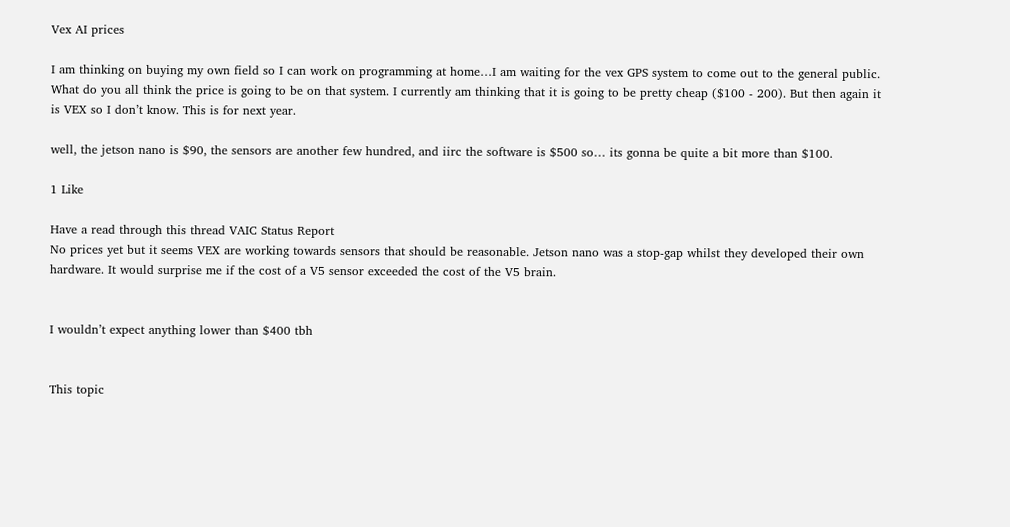Vex AI prices

I am thinking on buying my own field so I can work on programming at home…I am waiting for the vex GPS system to come out to the general public. What do you all think the price is going to be on that system. I currently am thinking that it is going to be pretty cheap ($100 - 200). But then again it is VEX so I don’t know. This is for next year.

well, the jetson nano is $90, the sensors are another few hundred, and iirc the software is $500 so… its gonna be quite a bit more than $100.

1 Like

Have a read through this thread VAIC Status Report
No prices yet but it seems VEX are working towards sensors that should be reasonable. Jetson nano was a stop-gap whilst they developed their own hardware. It would surprise me if the cost of a V5 sensor exceeded the cost of the V5 brain.


I wouldn’t expect anything lower than $400 tbh


This topic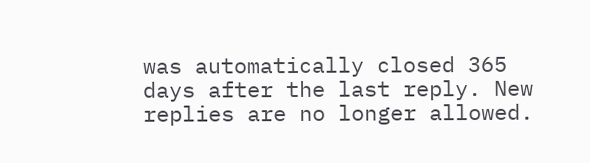was automatically closed 365 days after the last reply. New replies are no longer allowed.